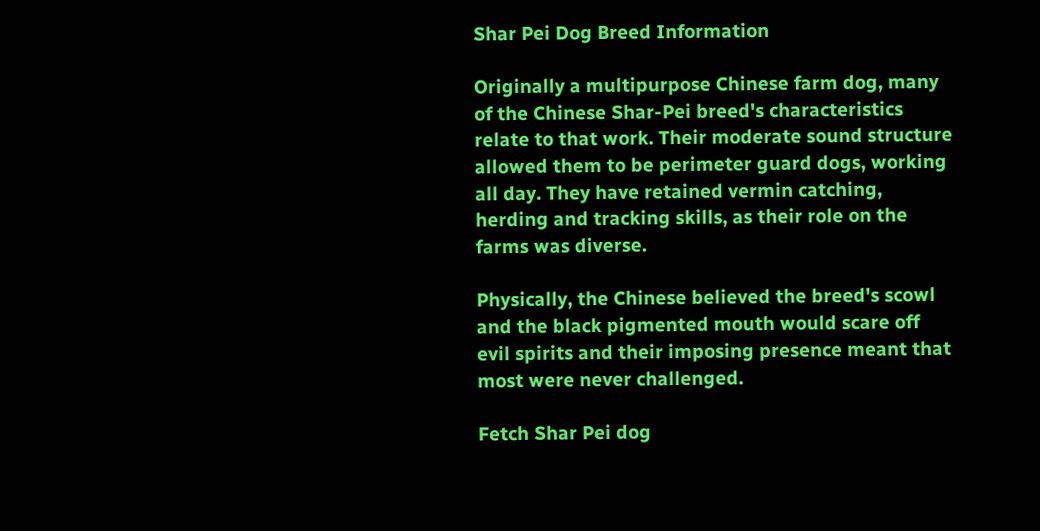Shar Pei Dog Breed Information

Originally a multipurpose Chinese farm dog, many of the Chinese Shar-Pei breed's characteristics relate to that work. Their moderate sound structure allowed them to be perimeter guard dogs, working all day. They have retained vermin catching, herding and tracking skills, as their role on the farms was diverse.

Physically, the Chinese believed the breed's scowl and the black pigmented mouth would scare off evil spirits and their imposing presence meant that most were never challenged.

Fetch Shar Pei dog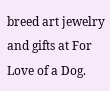breed art jewelry and gifts at For Love of a Dog.